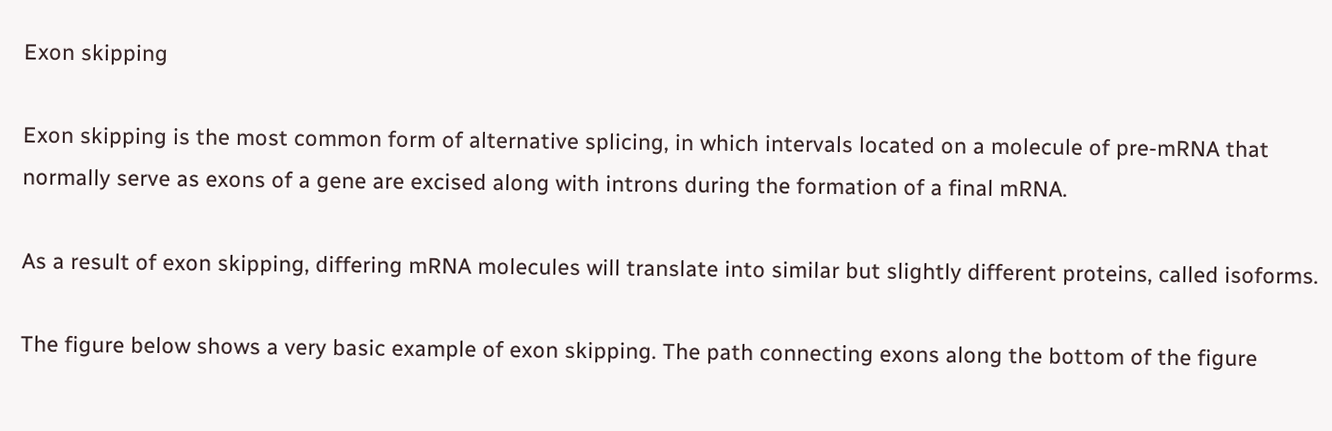Exon skipping

Exon skipping is the most common form of alternative splicing, in which intervals located on a molecule of pre-mRNA that normally serve as exons of a gene are excised along with introns during the formation of a final mRNA.

As a result of exon skipping, differing mRNA molecules will translate into similar but slightly different proteins, called isoforms.

The figure below shows a very basic example of exon skipping. The path connecting exons along the bottom of the figure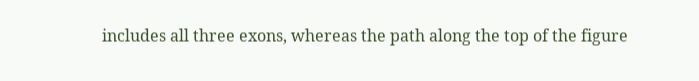includes all three exons, whereas the path along the top of the figure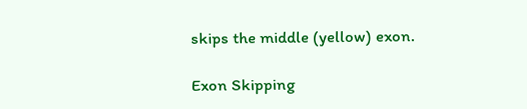skips the middle (yellow) exon.

Exon Skipping